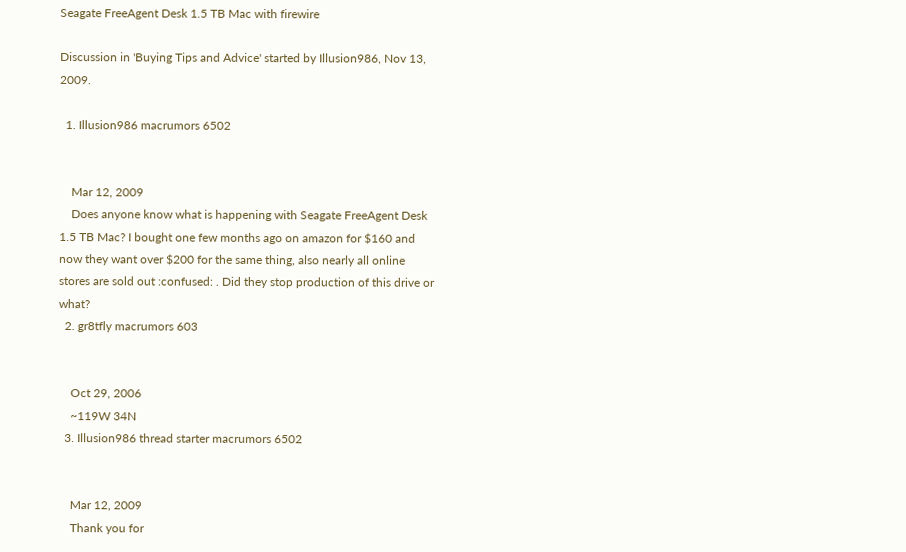Seagate FreeAgent Desk 1.5 TB Mac with firewire

Discussion in 'Buying Tips and Advice' started by Illusion986, Nov 13, 2009.

  1. Illusion986 macrumors 6502


    Mar 12, 2009
    Does anyone know what is happening with Seagate FreeAgent Desk 1.5 TB Mac? I bought one few months ago on amazon for $160 and now they want over $200 for the same thing, also nearly all online stores are sold out :confused: . Did they stop production of this drive or what?
  2. gr8tfly macrumors 603


    Oct 29, 2006
    ~119W 34N
  3. Illusion986 thread starter macrumors 6502


    Mar 12, 2009
    Thank you for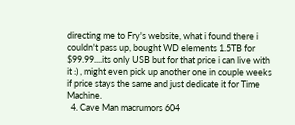directing me to Fry's website, what i found there i couldn't pass up, bought WD elements 1.5TB for $99.99....its only USB but for that price i can live with it :) , might even pick up another one in couple weeks if price stays the same and just dedicate it for Time Machine.
  4. Cave Man macrumors 604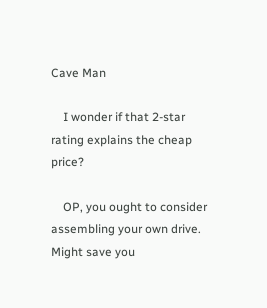Cave Man

    I wonder if that 2-star rating explains the cheap price?

    OP, you ought to consider assembling your own drive. Might save you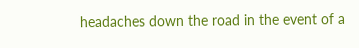headaches down the road in the event of a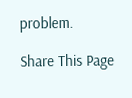problem.

Share This Page